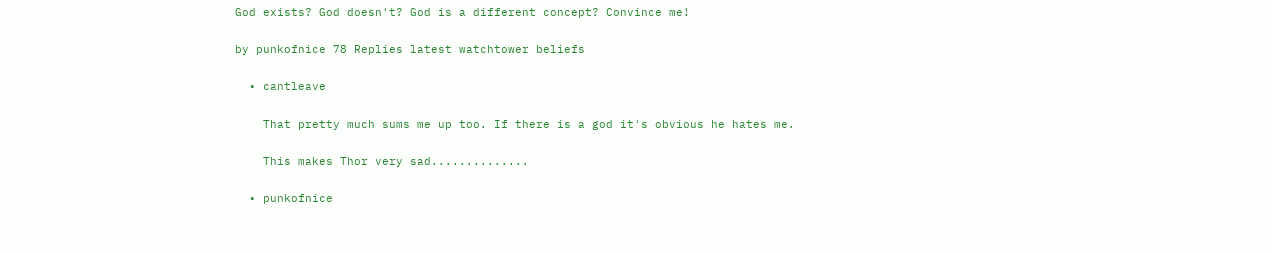God exists? God doesn't? God is a different concept? Convince me!

by punkofnice 78 Replies latest watchtower beliefs

  • cantleave

    That pretty much sums me up too. If there is a god it's obvious he hates me.

    This makes Thor very sad..............

  • punkofnice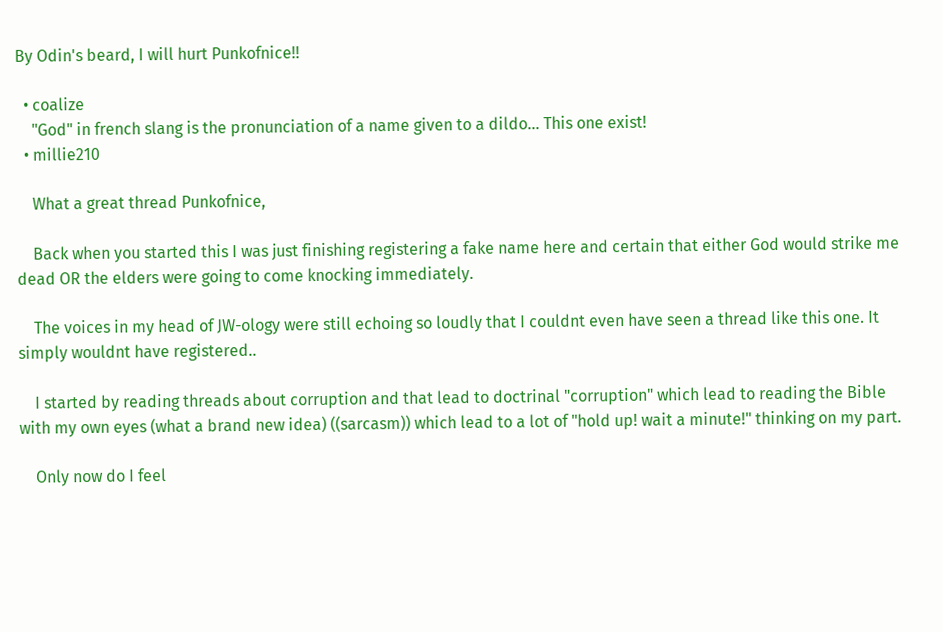By Odin's beard, I will hurt Punkofnice!!

  • coalize
    "God" in french slang is the pronunciation of a name given to a dildo... This one exist!
  • millie210

    What a great thread Punkofnice,

    Back when you started this I was just finishing registering a fake name here and certain that either God would strike me dead OR the elders were going to come knocking immediately.

    The voices in my head of JW-ology were still echoing so loudly that I couldnt even have seen a thread like this one. It simply wouldnt have registered..

    I started by reading threads about corruption and that lead to doctrinal "corruption" which lead to reading the Bible with my own eyes (what a brand new idea) ((sarcasm)) which lead to a lot of "hold up! wait a minute!" thinking on my part.

    Only now do I feel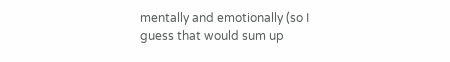mentally and emotionally (so I guess that would sum up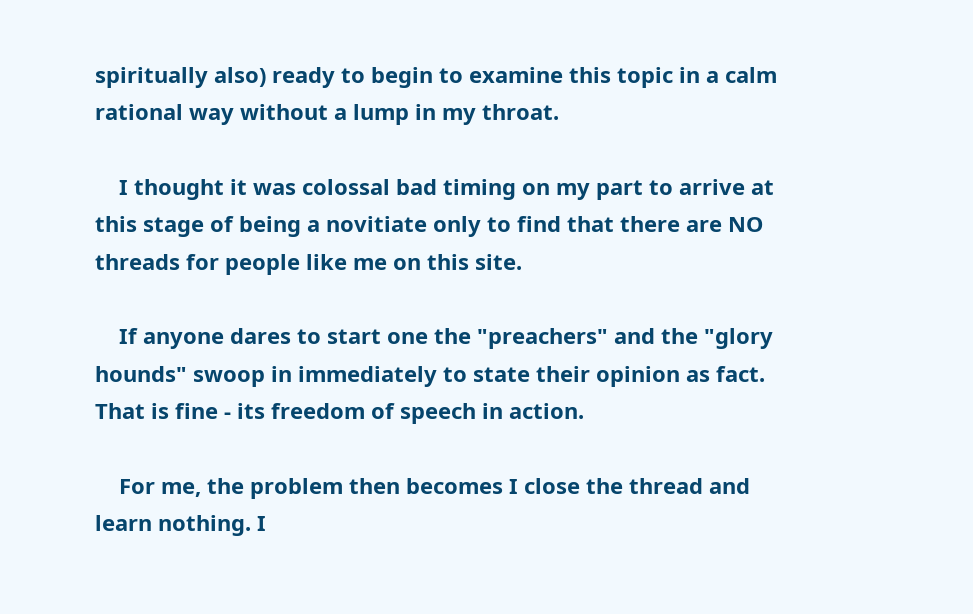spiritually also) ready to begin to examine this topic in a calm rational way without a lump in my throat.

    I thought it was colossal bad timing on my part to arrive at this stage of being a novitiate only to find that there are NO threads for people like me on this site.

    If anyone dares to start one the "preachers" and the "glory hounds" swoop in immediately to state their opinion as fact. That is fine - its freedom of speech in action.

    For me, the problem then becomes I close the thread and learn nothing. I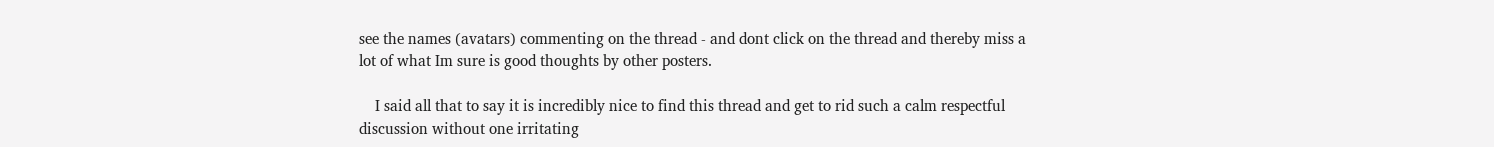see the names (avatars) commenting on the thread - and dont click on the thread and thereby miss a lot of what Im sure is good thoughts by other posters.

    I said all that to say it is incredibly nice to find this thread and get to rid such a calm respectful discussion without one irritating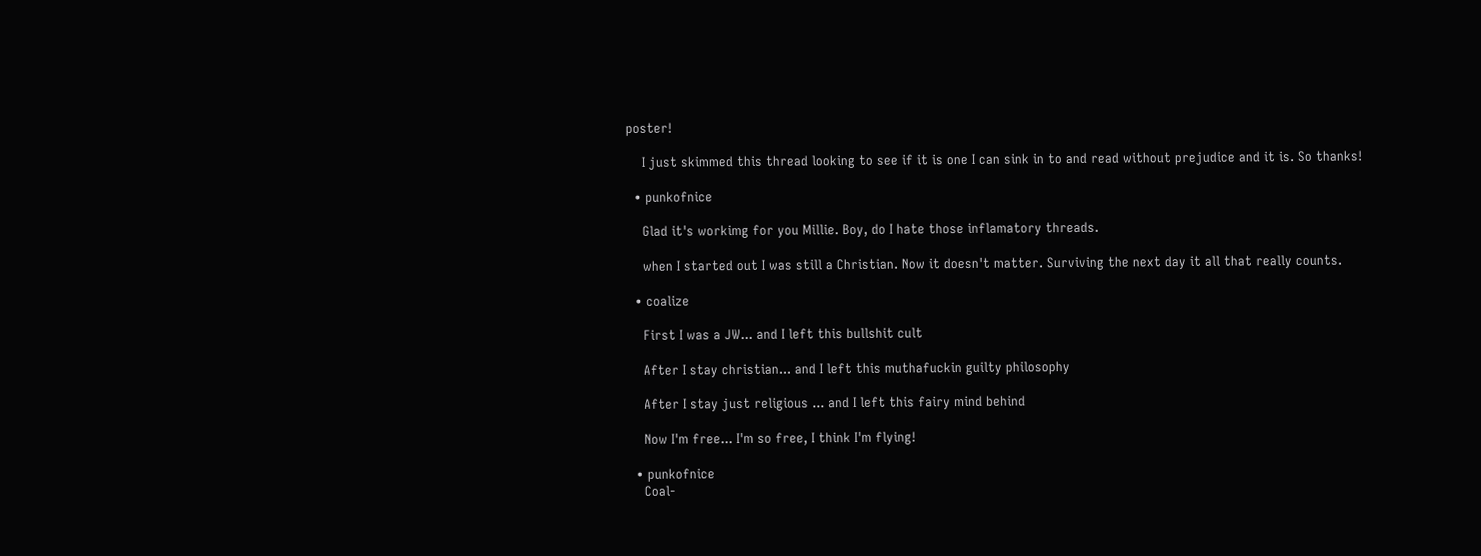poster!

    I just skimmed this thread looking to see if it is one I can sink in to and read without prejudice and it is. So thanks!

  • punkofnice

    Glad it's workimg for you Millie. Boy, do I hate those inflamatory threads.

    when I started out I was still a Christian. Now it doesn't matter. Surviving the next day it all that really counts.

  • coalize

    First I was a JW... and I left this bullshit cult

    After I stay christian... and I left this muthafuckin guilty philosophy

    After I stay just religious ... and I left this fairy mind behind

    Now I'm free... I'm so free, I think I'm flying!

  • punkofnice
    Coal-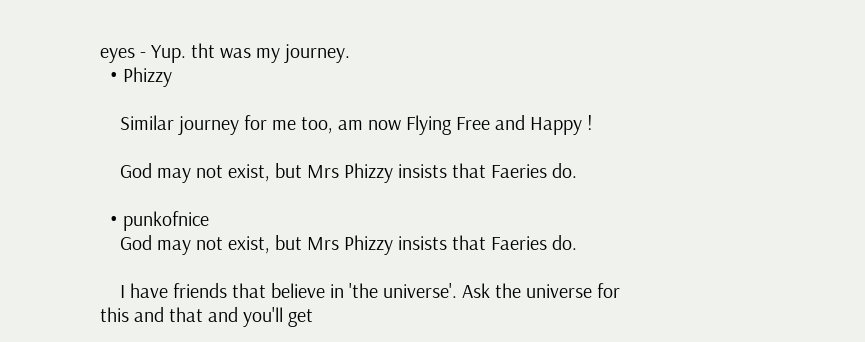eyes - Yup. tht was my journey.
  • Phizzy

    Similar journey for me too, am now Flying Free and Happy !

    God may not exist, but Mrs Phizzy insists that Faeries do.

  • punkofnice
    God may not exist, but Mrs Phizzy insists that Faeries do.

    I have friends that believe in 'the universe'. Ask the universe for this and that and you'll get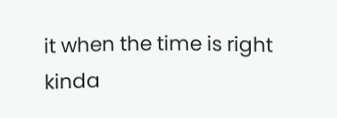it when the time is right kinda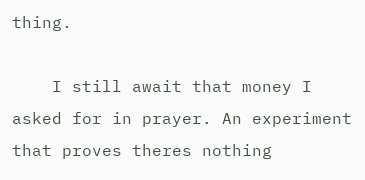thing.

    I still await that money I asked for in prayer. An experiment that proves theres nothing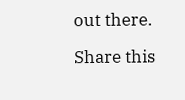out there.

Share this